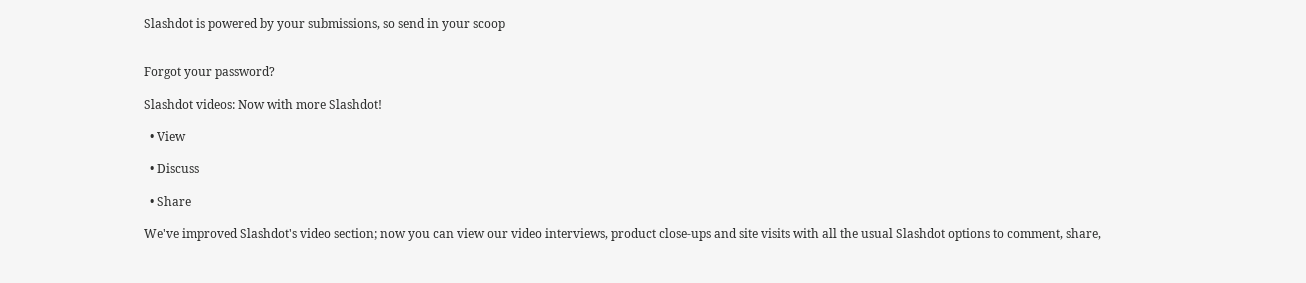Slashdot is powered by your submissions, so send in your scoop


Forgot your password?

Slashdot videos: Now with more Slashdot!

  • View

  • Discuss

  • Share

We've improved Slashdot's video section; now you can view our video interviews, product close-ups and site visits with all the usual Slashdot options to comment, share,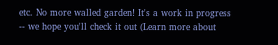etc. No more walled garden! It's a work in progress -- we hope you'll check it out (Learn more about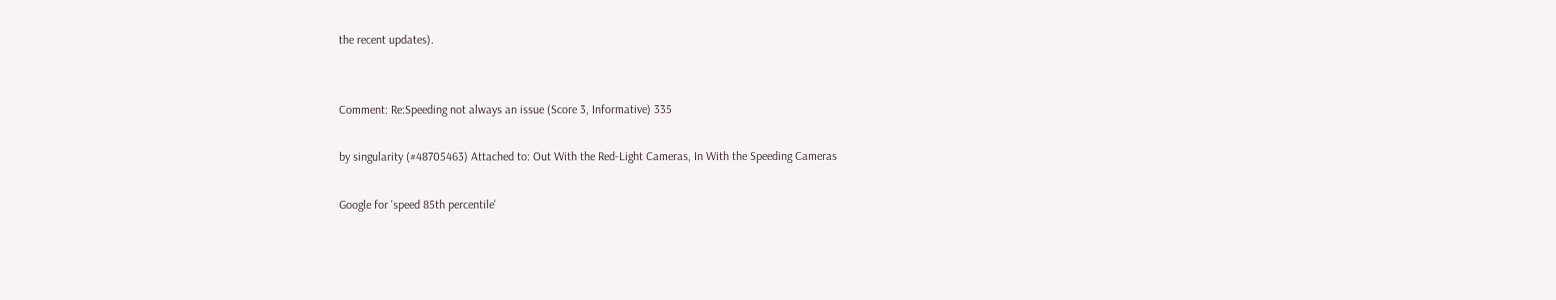the recent updates).


Comment: Re:Speeding not always an issue (Score 3, Informative) 335

by singularity (#48705463) Attached to: Out With the Red-Light Cameras, In With the Speeding Cameras

Google for 'speed 85th percentile'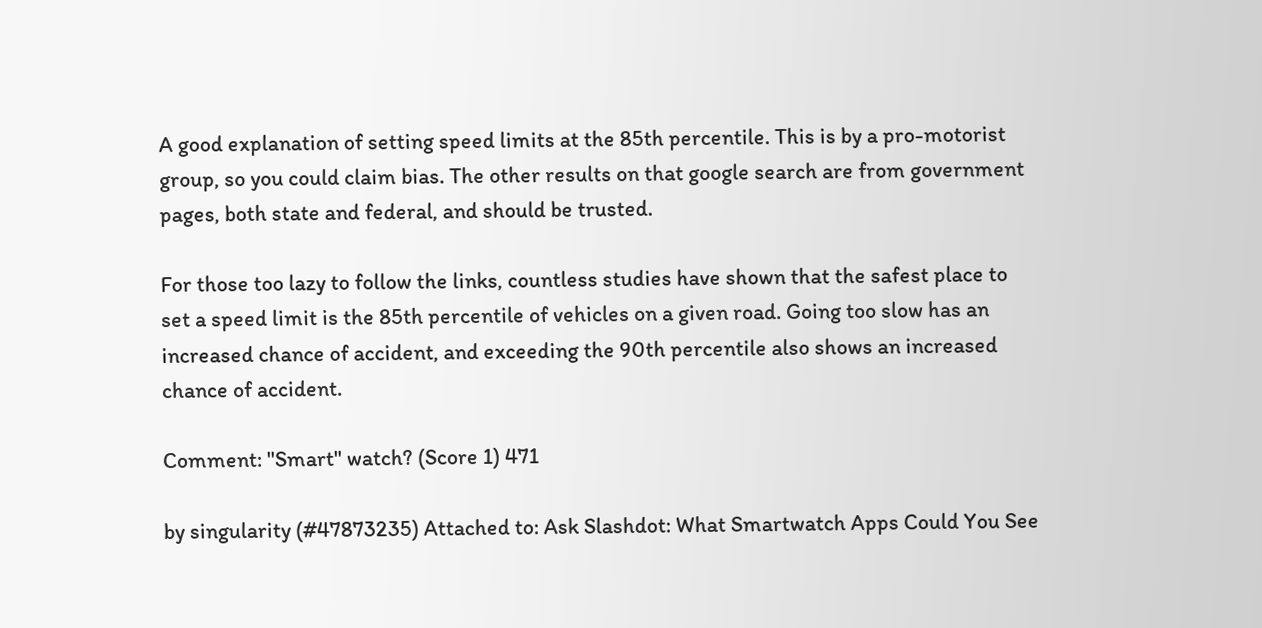A good explanation of setting speed limits at the 85th percentile. This is by a pro-motorist group, so you could claim bias. The other results on that google search are from government pages, both state and federal, and should be trusted.

For those too lazy to follow the links, countless studies have shown that the safest place to set a speed limit is the 85th percentile of vehicles on a given road. Going too slow has an increased chance of accident, and exceeding the 90th percentile also shows an increased chance of accident.

Comment: "Smart" watch? (Score 1) 471

by singularity (#47873235) Attached to: Ask Slashdot: What Smartwatch Apps Could You See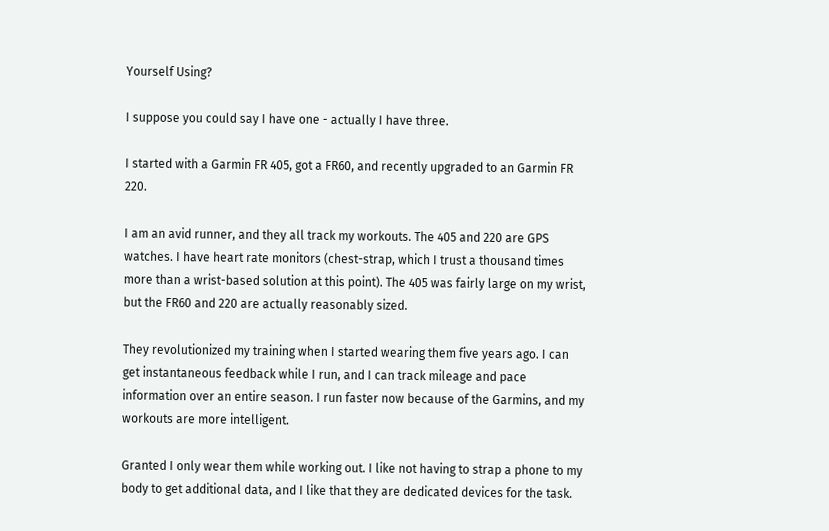Yourself Using?

I suppose you could say I have one - actually I have three.

I started with a Garmin FR 405, got a FR60, and recently upgraded to an Garmin FR 220.

I am an avid runner, and they all track my workouts. The 405 and 220 are GPS watches. I have heart rate monitors (chest-strap, which I trust a thousand times more than a wrist-based solution at this point). The 405 was fairly large on my wrist, but the FR60 and 220 are actually reasonably sized.

They revolutionized my training when I started wearing them five years ago. I can get instantaneous feedback while I run, and I can track mileage and pace information over an entire season. I run faster now because of the Garmins, and my workouts are more intelligent.

Granted I only wear them while working out. I like not having to strap a phone to my body to get additional data, and I like that they are dedicated devices for the task.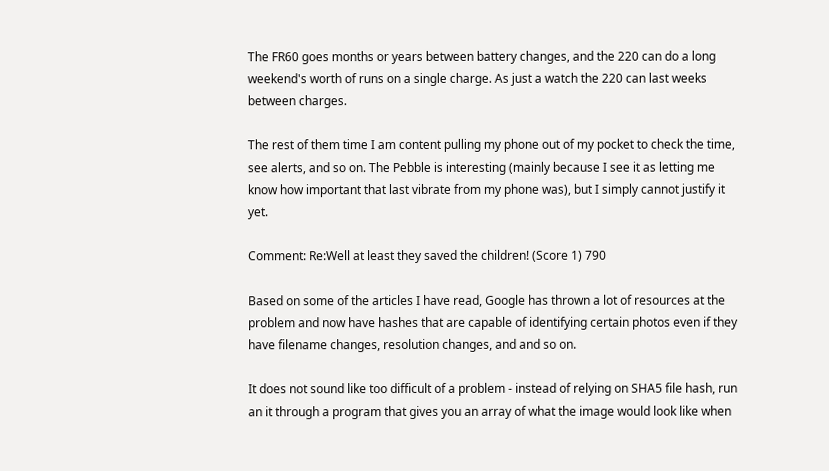The FR60 goes months or years between battery changes, and the 220 can do a long weekend's worth of runs on a single charge. As just a watch the 220 can last weeks between charges.

The rest of them time I am content pulling my phone out of my pocket to check the time, see alerts, and so on. The Pebble is interesting (mainly because I see it as letting me know how important that last vibrate from my phone was), but I simply cannot justify it yet.

Comment: Re:Well at least they saved the children! (Score 1) 790

Based on some of the articles I have read, Google has thrown a lot of resources at the problem and now have hashes that are capable of identifying certain photos even if they have filename changes, resolution changes, and and so on.

It does not sound like too difficult of a problem - instead of relying on SHA5 file hash, run an it through a program that gives you an array of what the image would look like when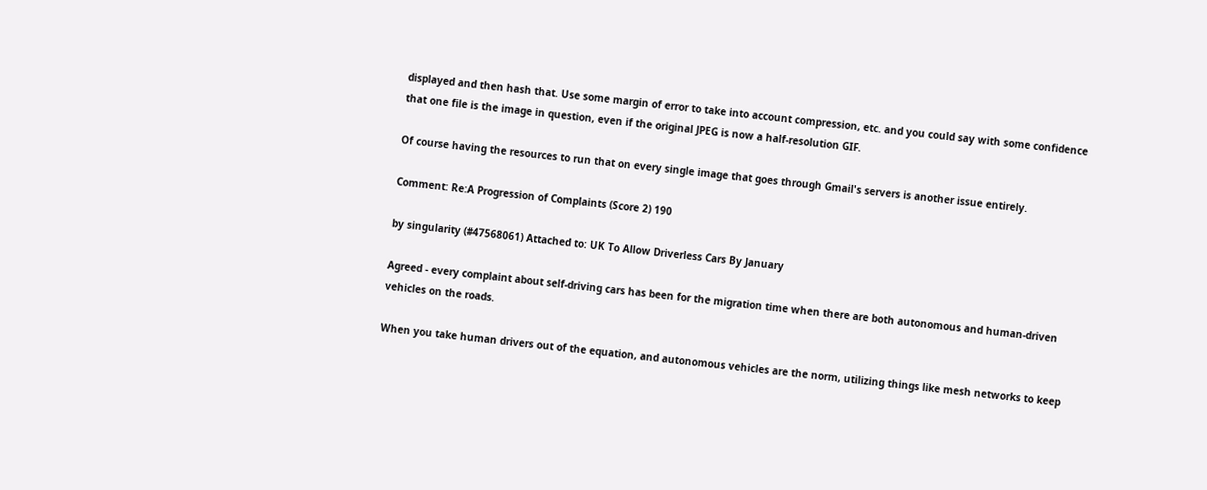displayed and then hash that. Use some margin of error to take into account compression, etc. and you could say with some confidence that one file is the image in question, even if the original JPEG is now a half-resolution GIF.

Of course having the resources to run that on every single image that goes through Gmail's servers is another issue entirely.

Comment: Re:A Progression of Complaints (Score 2) 190

by singularity (#47568061) Attached to: UK To Allow Driverless Cars By January

Agreed - every complaint about self-driving cars has been for the migration time when there are both autonomous and human-driven vehicles on the roads.

When you take human drivers out of the equation, and autonomous vehicles are the norm, utilizing things like mesh networks to keep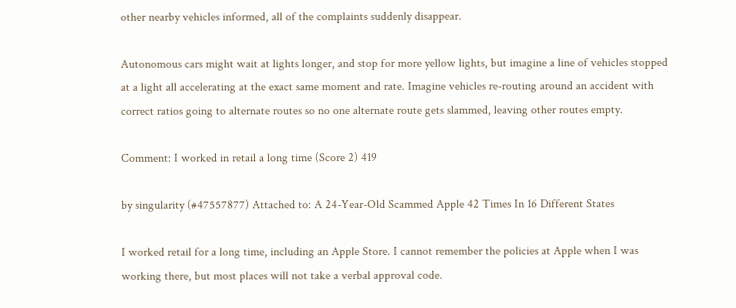other nearby vehicles informed, all of the complaints suddenly disappear.

Autonomous cars might wait at lights longer, and stop for more yellow lights, but imagine a line of vehicles stopped at a light all accelerating at the exact same moment and rate. Imagine vehicles re-routing around an accident with correct ratios going to alternate routes so no one alternate route gets slammed, leaving other routes empty.

Comment: I worked in retail a long time (Score 2) 419

by singularity (#47557877) Attached to: A 24-Year-Old Scammed Apple 42 Times In 16 Different States

I worked retail for a long time, including an Apple Store. I cannot remember the policies at Apple when I was working there, but most places will not take a verbal approval code.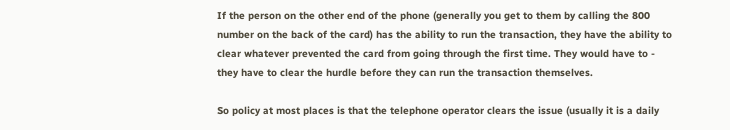If the person on the other end of the phone (generally you get to them by calling the 800 number on the back of the card) has the ability to run the transaction, they have the ability to clear whatever prevented the card from going through the first time. They would have to - they have to clear the hurdle before they can run the transaction themselves.

So policy at most places is that the telephone operator clears the issue (usually it is a daily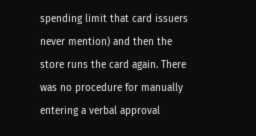spending limit that card issuers never mention) and then the store runs the card again. There was no procedure for manually entering a verbal approval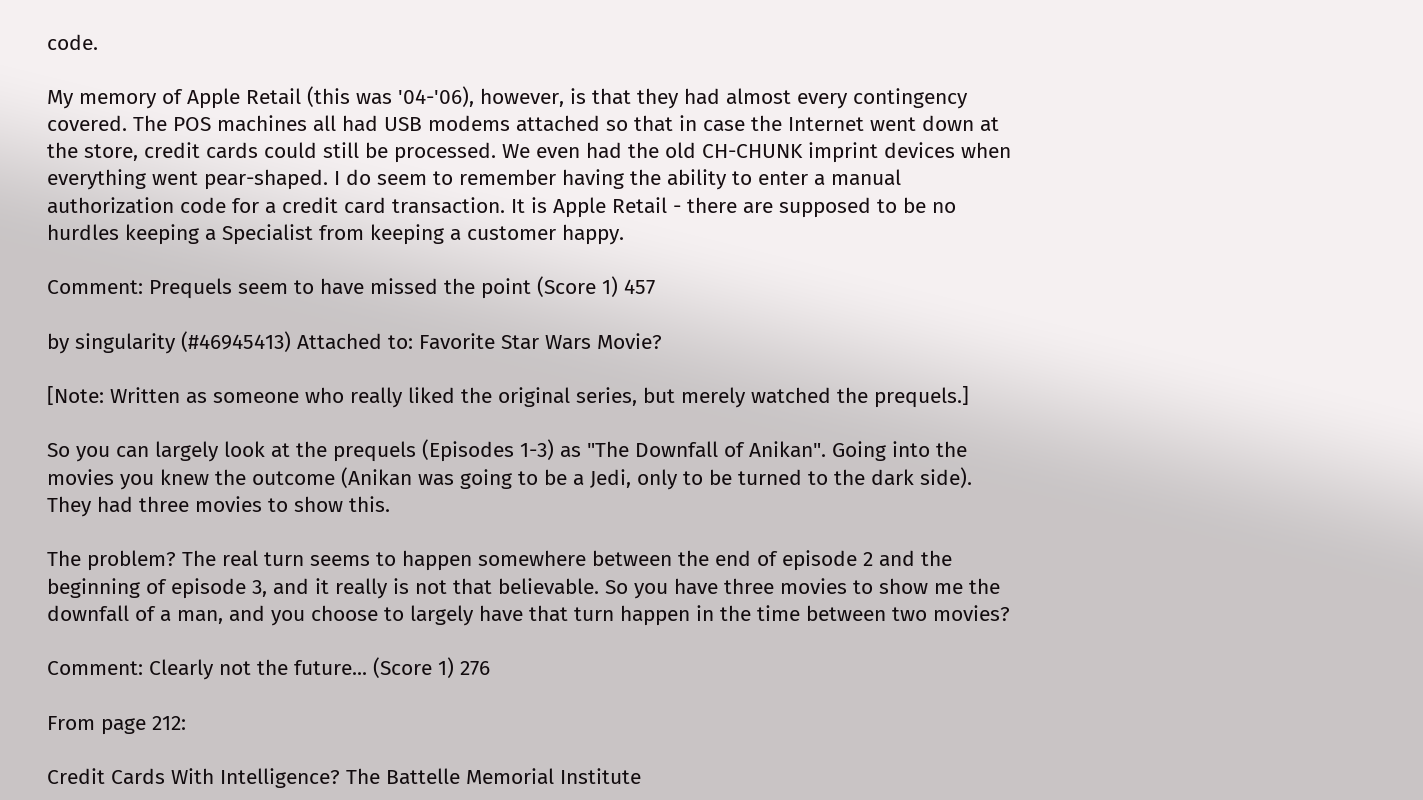code.

My memory of Apple Retail (this was '04-'06), however, is that they had almost every contingency covered. The POS machines all had USB modems attached so that in case the Internet went down at the store, credit cards could still be processed. We even had the old CH-CHUNK imprint devices when everything went pear-shaped. I do seem to remember having the ability to enter a manual authorization code for a credit card transaction. It is Apple Retail - there are supposed to be no hurdles keeping a Specialist from keeping a customer happy.

Comment: Prequels seem to have missed the point (Score 1) 457

by singularity (#46945413) Attached to: Favorite Star Wars Movie?

[Note: Written as someone who really liked the original series, but merely watched the prequels.]

So you can largely look at the prequels (Episodes 1-3) as "The Downfall of Anikan". Going into the movies you knew the outcome (Anikan was going to be a Jedi, only to be turned to the dark side). They had three movies to show this.

The problem? The real turn seems to happen somewhere between the end of episode 2 and the beginning of episode 3, and it really is not that believable. So you have three movies to show me the downfall of a man, and you choose to largely have that turn happen in the time between two movies?

Comment: Clearly not the future... (Score 1) 276

From page 212:

Credit Cards With Intelligence? The Battelle Memorial Institute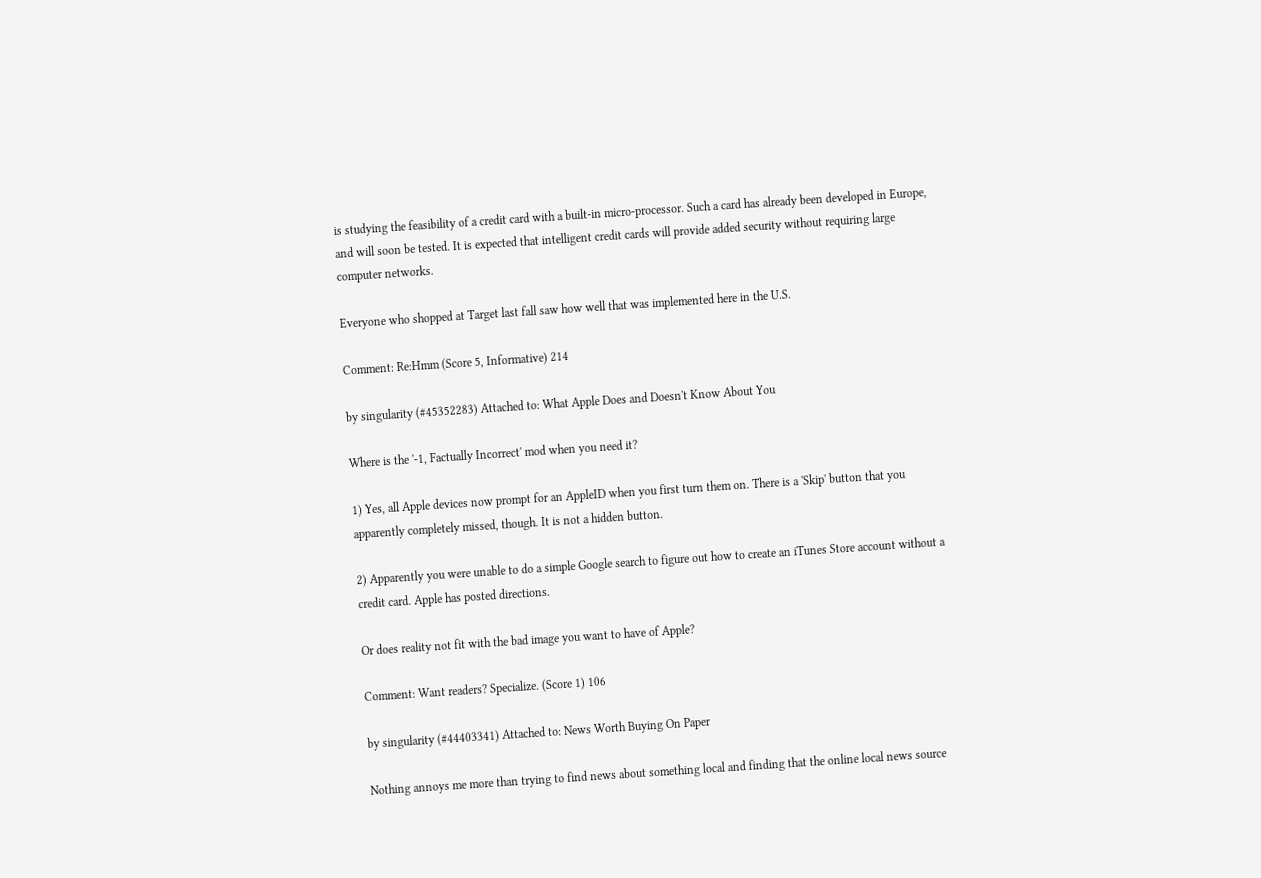is studying the feasibility of a credit card with a built-in micro-processor. Such a card has already been developed in Europe, and will soon be tested. It is expected that intelligent credit cards will provide added security without requiring large computer networks.

Everyone who shopped at Target last fall saw how well that was implemented here in the U.S.

Comment: Re:Hmm (Score 5, Informative) 214

by singularity (#45352283) Attached to: What Apple Does and Doesn't Know About You

Where is the '-1, Factually Incorrect' mod when you need it?

1) Yes, all Apple devices now prompt for an AppleID when you first turn them on. There is a 'Skip' button that you apparently completely missed, though. It is not a hidden button.

2) Apparently you were unable to do a simple Google search to figure out how to create an iTunes Store account without a credit card. Apple has posted directions.

Or does reality not fit with the bad image you want to have of Apple?

Comment: Want readers? Specialize. (Score 1) 106

by singularity (#44403341) Attached to: News Worth Buying On Paper

Nothing annoys me more than trying to find news about something local and finding that the online local news source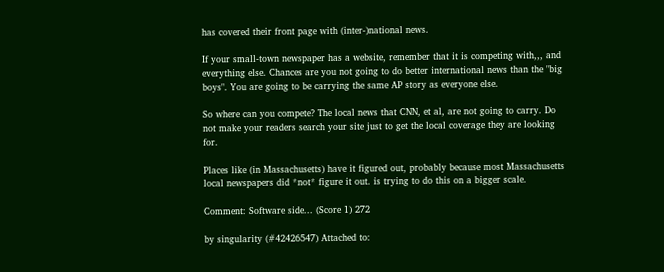has covered their front page with (inter-)national news.

If your small-town newspaper has a website, remember that it is competing with,,, and everything else. Chances are you not going to do better international news than the "big boys". You are going to be carrying the same AP story as everyone else.

So where can you compete? The local news that CNN, et al, are not going to carry. Do not make your readers search your site just to get the local coverage they are looking for.

Places like (in Massachusetts) have it figured out, probably because most Massachusetts local newspapers did *not* figure it out. is trying to do this on a bigger scale.

Comment: Software side... (Score 1) 272

by singularity (#42426547) Attached to: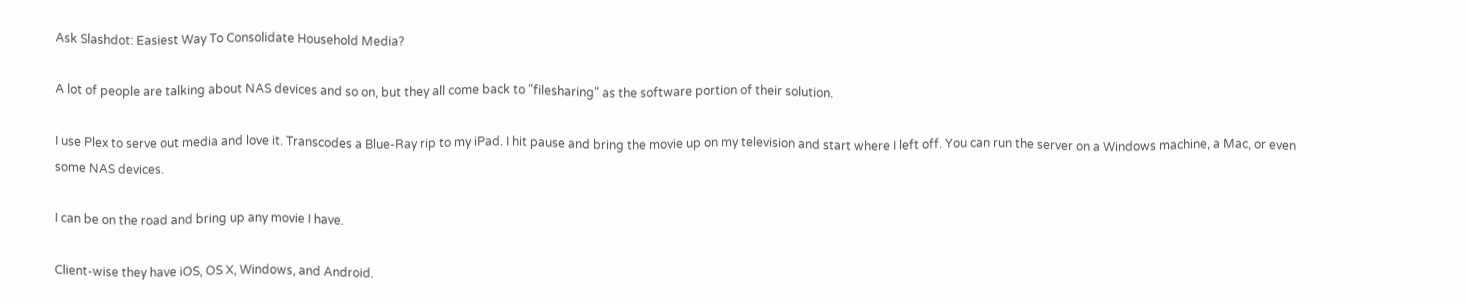Ask Slashdot: Easiest Way To Consolidate Household Media?

A lot of people are talking about NAS devices and so on, but they all come back to "filesharing" as the software portion of their solution.

I use Plex to serve out media and love it. Transcodes a Blue-Ray rip to my iPad. I hit pause and bring the movie up on my television and start where I left off. You can run the server on a Windows machine, a Mac, or even some NAS devices.

I can be on the road and bring up any movie I have.

Client-wise they have iOS, OS X, Windows, and Android.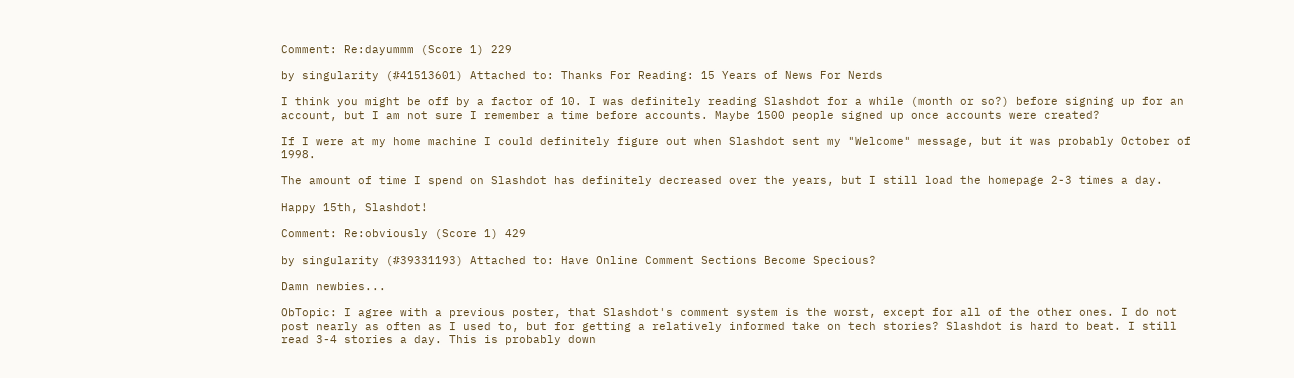Comment: Re:dayummm (Score 1) 229

by singularity (#41513601) Attached to: Thanks For Reading: 15 Years of News For Nerds

I think you might be off by a factor of 10. I was definitely reading Slashdot for a while (month or so?) before signing up for an account, but I am not sure I remember a time before accounts. Maybe 1500 people signed up once accounts were created?

If I were at my home machine I could definitely figure out when Slashdot sent my "Welcome" message, but it was probably October of 1998.

The amount of time I spend on Slashdot has definitely decreased over the years, but I still load the homepage 2-3 times a day.

Happy 15th, Slashdot!

Comment: Re:obviously (Score 1) 429

by singularity (#39331193) Attached to: Have Online Comment Sections Become Specious?

Damn newbies...

ObTopic: I agree with a previous poster, that Slashdot's comment system is the worst, except for all of the other ones. I do not post nearly as often as I used to, but for getting a relatively informed take on tech stories? Slashdot is hard to beat. I still read 3-4 stories a day. This is probably down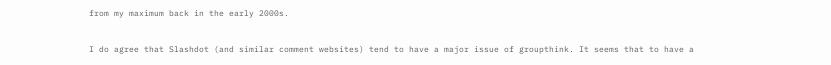from my maximum back in the early 2000s.

I do agree that Slashdot (and similar comment websites) tend to have a major issue of groupthink. It seems that to have a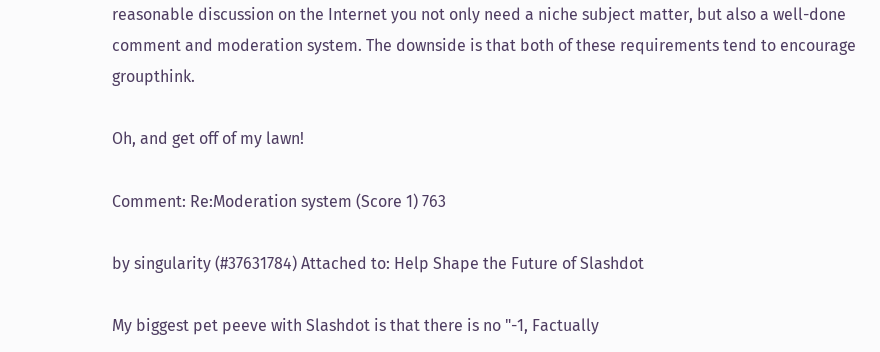reasonable discussion on the Internet you not only need a niche subject matter, but also a well-done comment and moderation system. The downside is that both of these requirements tend to encourage groupthink.

Oh, and get off of my lawn!

Comment: Re:Moderation system (Score 1) 763

by singularity (#37631784) Attached to: Help Shape the Future of Slashdot

My biggest pet peeve with Slashdot is that there is no "-1, Factually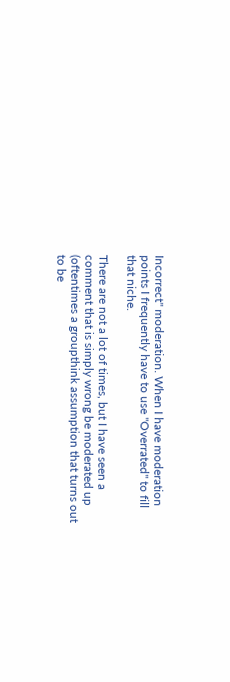Incorrect" moderation. When I have moderation points I frequently have to use "Overrated" to fill that niche.

There are not a lot of times, but I have seen a comment that is simply wrong be moderated up (oftentimes a groupthink assumption that turns out to be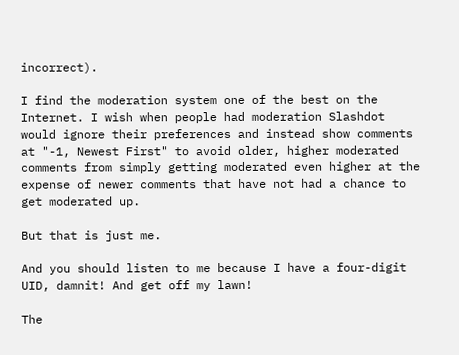incorrect).

I find the moderation system one of the best on the Internet. I wish when people had moderation Slashdot would ignore their preferences and instead show comments at "-1, Newest First" to avoid older, higher moderated comments from simply getting moderated even higher at the expense of newer comments that have not had a chance to get moderated up.

But that is just me.

And you should listen to me because I have a four-digit UID, damnit! And get off my lawn!

The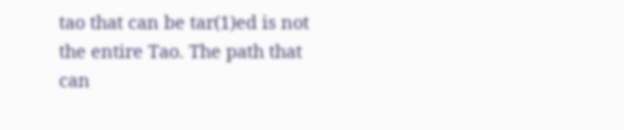tao that can be tar(1)ed is not the entire Tao. The path that can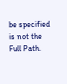be specified is not the Full Path.